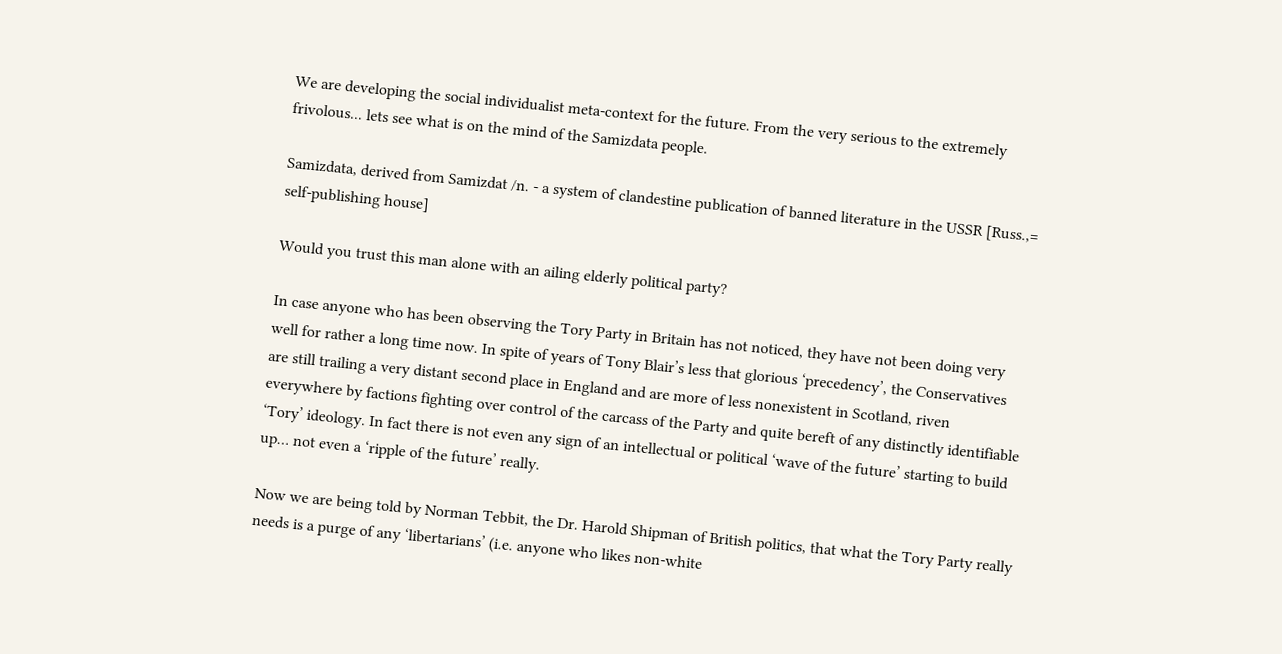We are developing the social individualist meta-context for the future. From the very serious to the extremely frivolous... lets see what is on the mind of the Samizdata people.

Samizdata, derived from Samizdat /n. - a system of clandestine publication of banned literature in the USSR [Russ.,= self-publishing house]

Would you trust this man alone with an ailing elderly political party?

In case anyone who has been observing the Tory Party in Britain has not noticed, they have not been doing very well for rather a long time now. In spite of years of Tony Blair’s less that glorious ‘precedency’, the Conservatives are still trailing a very distant second place in England and are more of less nonexistent in Scotland, riven everywhere by factions fighting over control of the carcass of the Party and quite bereft of any distinctly identifiable ‘Tory’ ideology. In fact there is not even any sign of an intellectual or political ‘wave of the future’ starting to build up… not even a ‘ripple of the future’ really.

Now we are being told by Norman Tebbit, the Dr. Harold Shipman of British politics, that what the Tory Party really needs is a purge of any ‘libertarians’ (i.e. anyone who likes non-white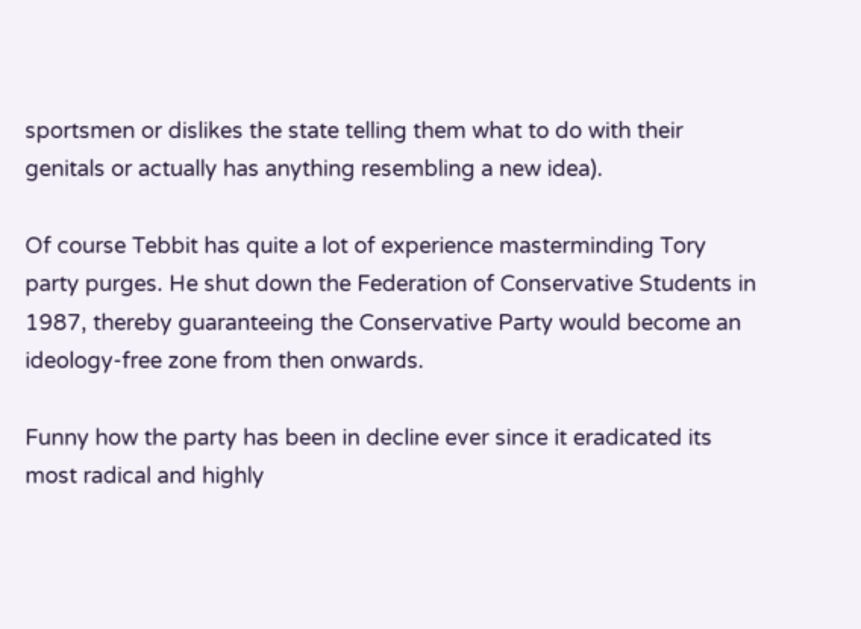sportsmen or dislikes the state telling them what to do with their genitals or actually has anything resembling a new idea).

Of course Tebbit has quite a lot of experience masterminding Tory party purges. He shut down the Federation of Conservative Students in 1987, thereby guaranteeing the Conservative Party would become an ideology-free zone from then onwards.

Funny how the party has been in decline ever since it eradicated its most radical and highly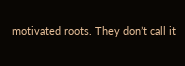motivated roots. They don’t call it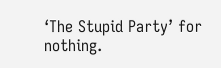‘The Stupid Party’ for nothing.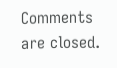Comments are closed.